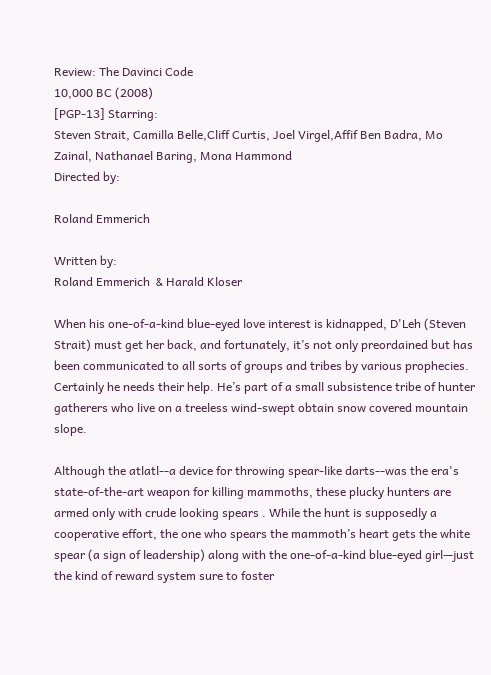Review: The Davinci Code
10,000 BC (2008)
[PGP-13] Starring:
Steven Strait, Camilla Belle,Cliff Curtis, Joel Virgel,Affif Ben Badra, Mo Zainal, Nathanael Baring, Mona Hammond
Directed by:

Roland Emmerich

Written by:
Roland Emmerich  & Harald Kloser

When his one-of-a-kind blue-eyed love interest is kidnapped, D'Leh (Steven Strait) must get her back, and fortunately, it’s not only preordained but has been communicated to all sorts of groups and tribes by various prophecies. Certainly he needs their help. He’s part of a small subsistence tribe of hunter gatherers who live on a treeless wind-swept obtain snow covered mountain slope.

Although the atlatl--a device for throwing spear-like darts--was the era's state-of-the-art weapon for killing mammoths, these plucky hunters are armed only with crude looking spears . While the hunt is supposedly a cooperative effort, the one who spears the mammoth’s heart gets the white spear (a sign of leadership) along with the one-of-a-kind blue-eyed girl—just the kind of reward system sure to foster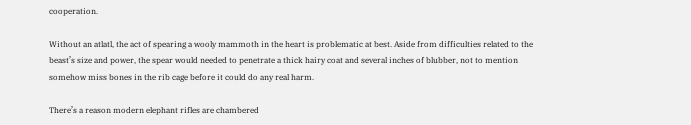cooperation.

Without an atlatl, the act of spearing a wooly mammoth in the heart is problematic at best. Aside from difficulties related to the beast’s size and power, the spear would needed to penetrate a thick hairy coat and several inches of blubber, not to mention somehow miss bones in the rib cage before it could do any real harm.

There’s a reason modern elephant rifles are chambered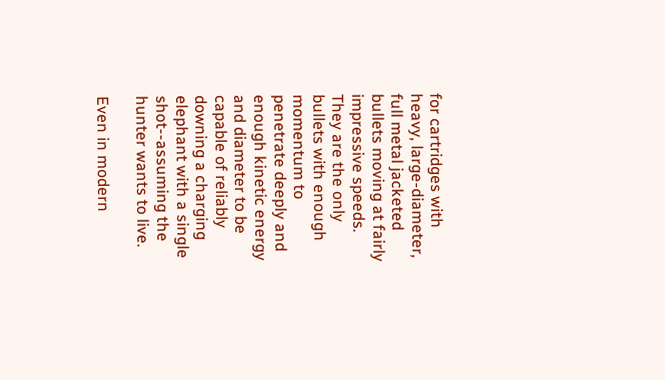for cartridges with heavy, large-diameter, full metal jacketed bullets moving at fairly impressive speeds. They are the only bullets with enough momentum to penetrate deeply and enough kinetic energy and diameter to be capable of reliably downing a charging elephant with a single shot--assuming the hunter wants to live.

Even in modern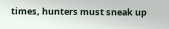times, hunters must sneak up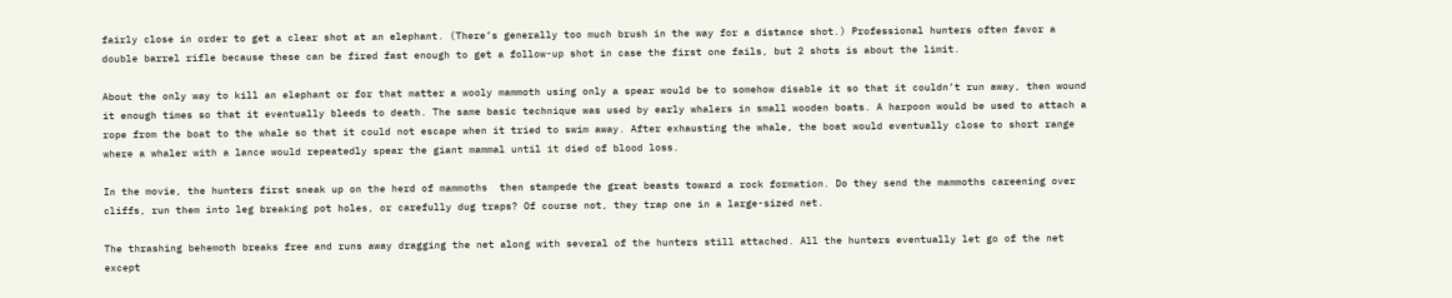fairly close in order to get a clear shot at an elephant. (There’s generally too much brush in the way for a distance shot.) Professional hunters often favor a double barrel rifle because these can be fired fast enough to get a follow-up shot in case the first one fails, but 2 shots is about the limit.

About the only way to kill an elephant or for that matter a wooly mammoth using only a spear would be to somehow disable it so that it couldn’t run away, then wound it enough times so that it eventually bleeds to death. The same basic technique was used by early whalers in small wooden boats. A harpoon would be used to attach a rope from the boat to the whale so that it could not escape when it tried to swim away. After exhausting the whale, the boat would eventually close to short range where a whaler with a lance would repeatedly spear the giant mammal until it died of blood loss.

In the movie, the hunters first sneak up on the herd of mammoths  then stampede the great beasts toward a rock formation. Do they send the mammoths careening over cliffs, run them into leg breaking pot holes, or carefully dug traps? Of course not, they trap one in a large-sized net.

The thrashing behemoth breaks free and runs away dragging the net along with several of the hunters still attached. All the hunters eventually let go of the net except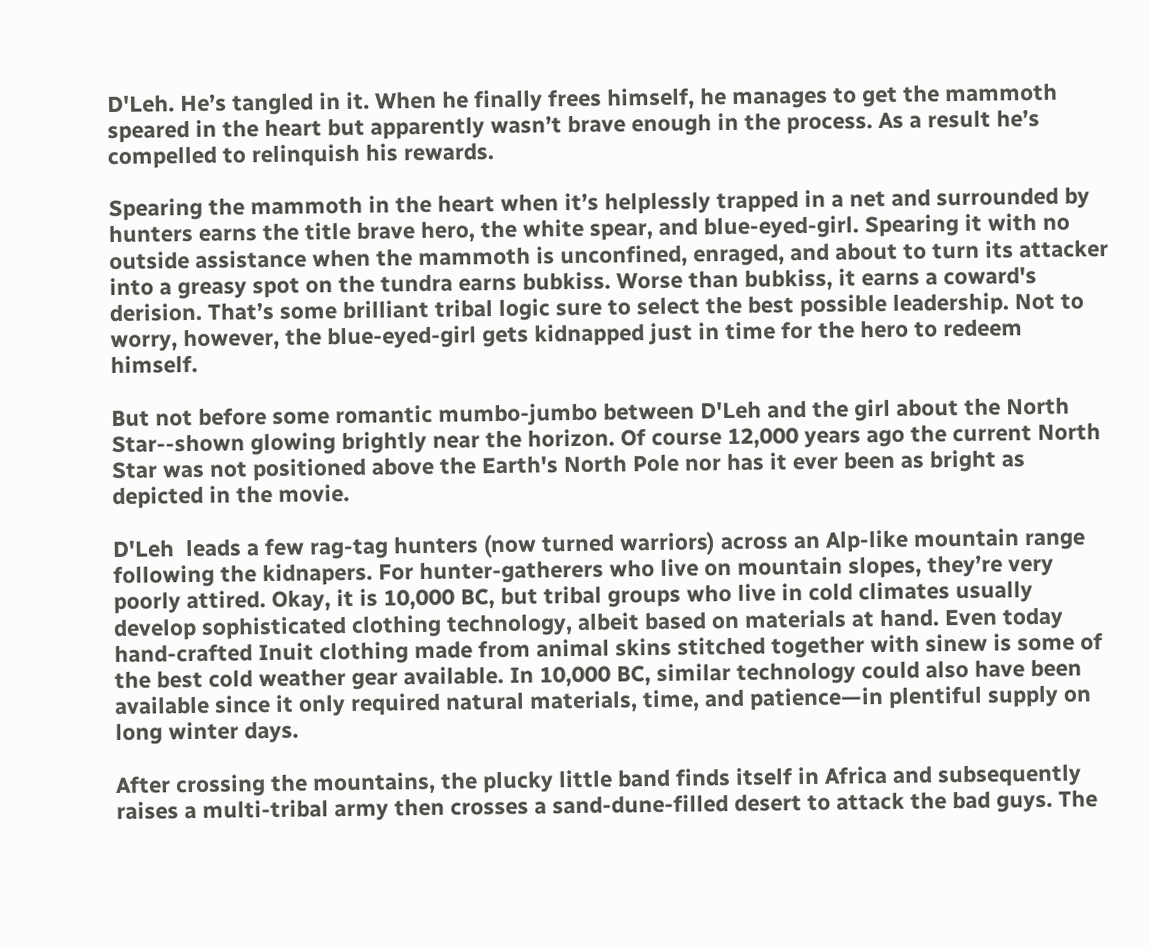D'Leh. He’s tangled in it. When he finally frees himself, he manages to get the mammoth speared in the heart but apparently wasn’t brave enough in the process. As a result he’s compelled to relinquish his rewards.

Spearing the mammoth in the heart when it’s helplessly trapped in a net and surrounded by hunters earns the title brave hero, the white spear, and blue-eyed-girl. Spearing it with no outside assistance when the mammoth is unconfined, enraged, and about to turn its attacker into a greasy spot on the tundra earns bubkiss. Worse than bubkiss, it earns a coward's derision. That’s some brilliant tribal logic sure to select the best possible leadership. Not to worry, however, the blue-eyed-girl gets kidnapped just in time for the hero to redeem himself.

But not before some romantic mumbo-jumbo between D'Leh and the girl about the North Star--shown glowing brightly near the horizon. Of course 12,000 years ago the current North Star was not positioned above the Earth's North Pole nor has it ever been as bright as depicted in the movie.

D'Leh  leads a few rag-tag hunters (now turned warriors) across an Alp-like mountain range following the kidnapers. For hunter-gatherers who live on mountain slopes, they’re very poorly attired. Okay, it is 10,000 BC, but tribal groups who live in cold climates usually develop sophisticated clothing technology, albeit based on materials at hand. Even today hand-crafted Inuit clothing made from animal skins stitched together with sinew is some of the best cold weather gear available. In 10,000 BC, similar technology could also have been available since it only required natural materials, time, and patience—in plentiful supply on long winter days.

After crossing the mountains, the plucky little band finds itself in Africa and subsequently raises a multi-tribal army then crosses a sand-dune-filled desert to attack the bad guys. The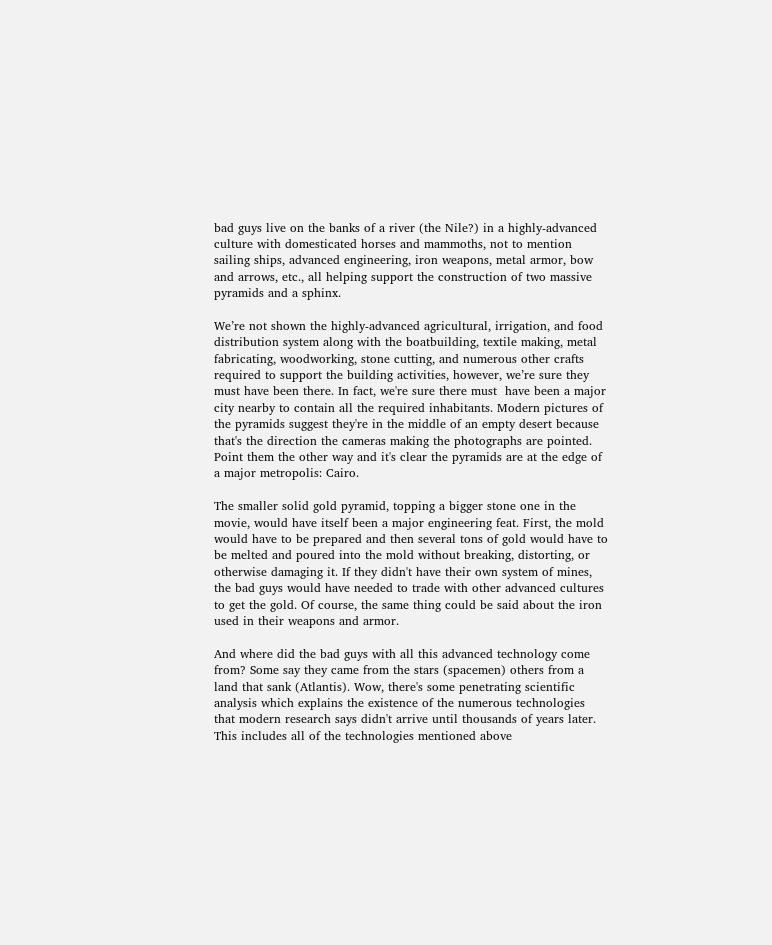bad guys live on the banks of a river (the Nile?) in a highly-advanced culture with domesticated horses and mammoths, not to mention sailing ships, advanced engineering, iron weapons, metal armor, bow and arrows, etc., all helping support the construction of two massive pyramids and a sphinx.

We’re not shown the highly-advanced agricultural, irrigation, and food distribution system along with the boatbuilding, textile making, metal fabricating, woodworking, stone cutting, and numerous other crafts  required to support the building activities, however, we’re sure they must have been there. In fact, we're sure there must  have been a major city nearby to contain all the required inhabitants. Modern pictures of the pyramids suggest they're in the middle of an empty desert because that's the direction the cameras making the photographs are pointed. Point them the other way and it's clear the pyramids are at the edge of a major metropolis: Cairo.

The smaller solid gold pyramid, topping a bigger stone one in the movie, would have itself been a major engineering feat. First, the mold would have to be prepared and then several tons of gold would have to be melted and poured into the mold without breaking, distorting, or otherwise damaging it. If they didn't have their own system of mines, the bad guys would have needed to trade with other advanced cultures to get the gold. Of course, the same thing could be said about the iron used in their weapons and armor.

And where did the bad guys with all this advanced technology come from? Some say they came from the stars (spacemen) others from a land that sank (Atlantis). Wow, there's some penetrating scientific analysis which explains the existence of the numerous technologies that modern research says didn't arrive until thousands of years later. This includes all of the technologies mentioned above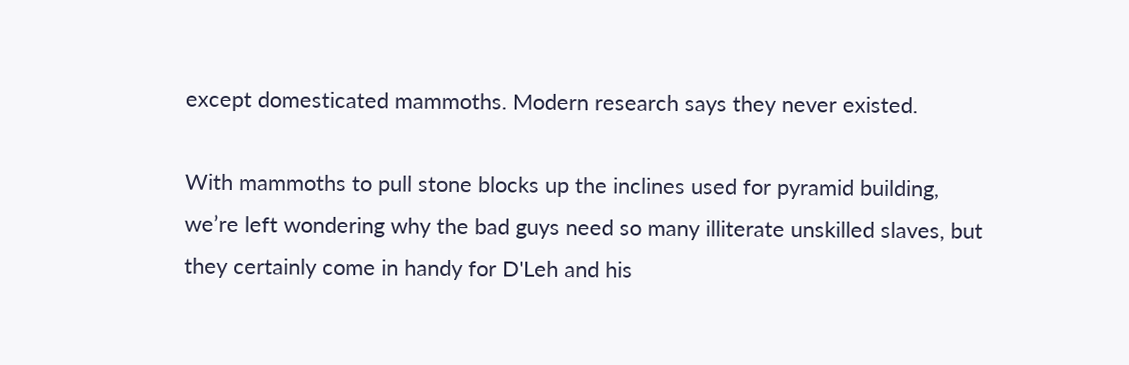except domesticated mammoths. Modern research says they never existed.

With mammoths to pull stone blocks up the inclines used for pyramid building, we’re left wondering why the bad guys need so many illiterate unskilled slaves, but they certainly come in handy for D'Leh and his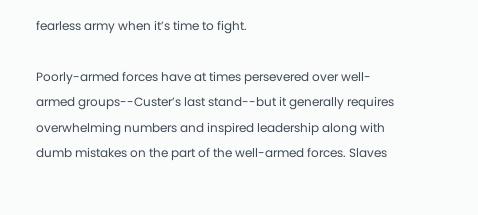fearless army when it’s time to fight.

Poorly-armed forces have at times persevered over well-armed groups--Custer’s last stand--but it generally requires overwhelming numbers and inspired leadership along with dumb mistakes on the part of the well-armed forces. Slaves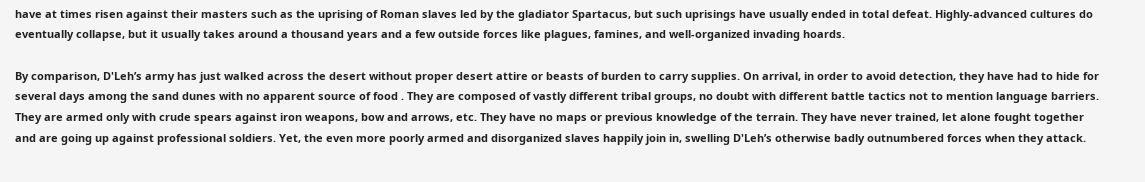have at times risen against their masters such as the uprising of Roman slaves led by the gladiator Spartacus, but such uprisings have usually ended in total defeat. Highly-advanced cultures do eventually collapse, but it usually takes around a thousand years and a few outside forces like plagues, famines, and well-organized invading hoards.

By comparison, D'Leh’s army has just walked across the desert without proper desert attire or beasts of burden to carry supplies. On arrival, in order to avoid detection, they have had to hide for several days among the sand dunes with no apparent source of food . They are composed of vastly different tribal groups, no doubt with different battle tactics not to mention language barriers. They are armed only with crude spears against iron weapons, bow and arrows, etc. They have no maps or previous knowledge of the terrain. They have never trained, let alone fought together and are going up against professional soldiers. Yet, the even more poorly armed and disorganized slaves happily join in, swelling D'Leh’s otherwise badly outnumbered forces when they attack.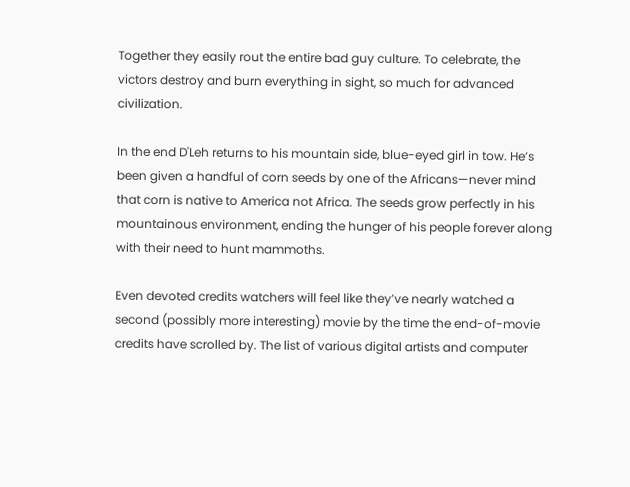Together they easily rout the entire bad guy culture. To celebrate, the victors destroy and burn everything in sight, so much for advanced civilization.

In the end D'Leh returns to his mountain side, blue-eyed girl in tow. He’s been given a handful of corn seeds by one of the Africans—never mind that corn is native to America not Africa. The seeds grow perfectly in his mountainous environment, ending the hunger of his people forever along with their need to hunt mammoths.

Even devoted credits watchers will feel like they’ve nearly watched a second (possibly more interesting) movie by the time the end-of-movie credits have scrolled by. The list of various digital artists and computer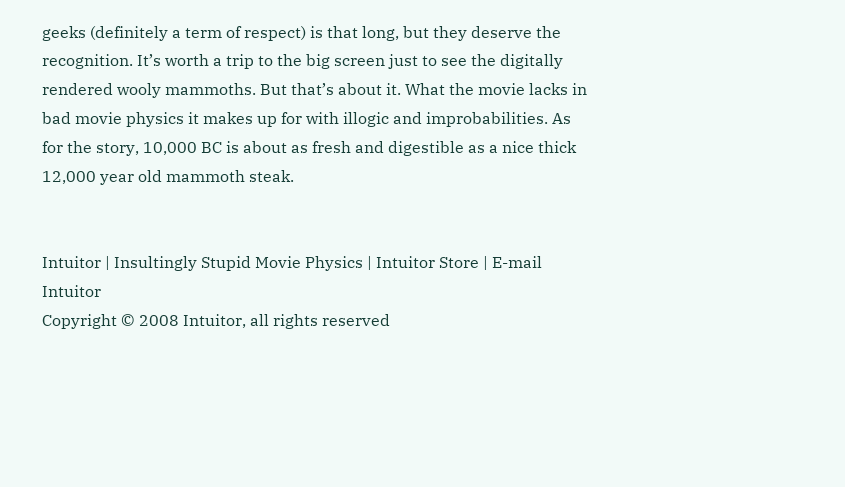geeks (definitely a term of respect) is that long, but they deserve the recognition. It’s worth a trip to the big screen just to see the digitally rendered wooly mammoths. But that’s about it. What the movie lacks in bad movie physics it makes up for with illogic and improbabilities. As for the story, 10,000 BC is about as fresh and digestible as a nice thick 12,000 year old mammoth steak.


Intuitor | Insultingly Stupid Movie Physics | Intuitor Store | E-mail Intuitor
Copyright © 2008 Intuitor, all rights reserved